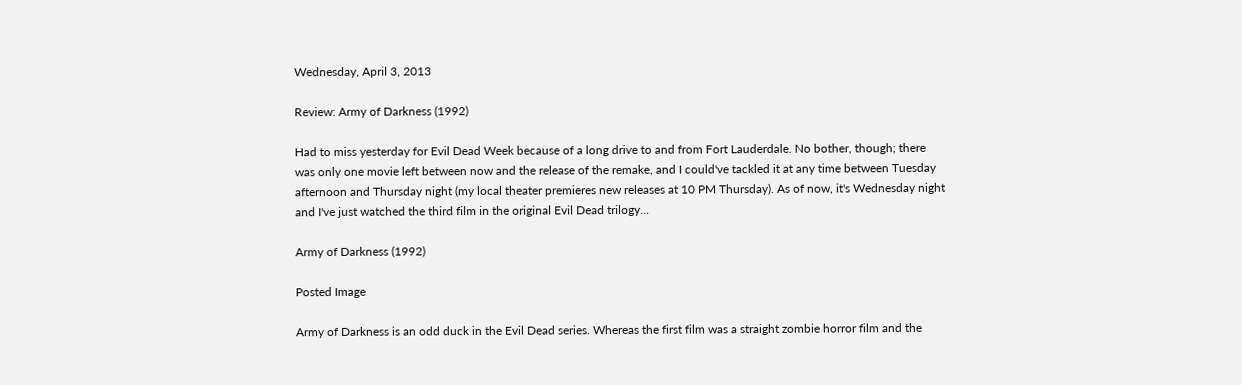Wednesday, April 3, 2013

Review: Army of Darkness (1992)

Had to miss yesterday for Evil Dead Week because of a long drive to and from Fort Lauderdale. No bother, though; there was only one movie left between now and the release of the remake, and I could've tackled it at any time between Tuesday afternoon and Thursday night (my local theater premieres new releases at 10 PM Thursday). As of now, it's Wednesday night and I've just watched the third film in the original Evil Dead trilogy...

Army of Darkness (1992)

Posted Image

Army of Darkness is an odd duck in the Evil Dead series. Whereas the first film was a straight zombie horror film and the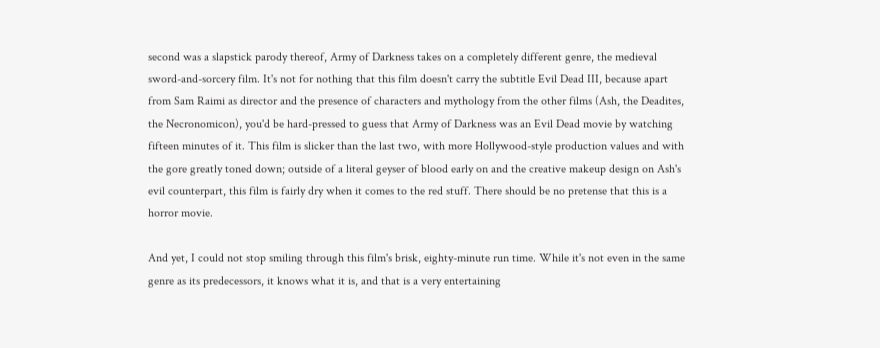second was a slapstick parody thereof, Army of Darkness takes on a completely different genre, the medieval sword-and-sorcery film. It's not for nothing that this film doesn't carry the subtitle Evil Dead III, because apart from Sam Raimi as director and the presence of characters and mythology from the other films (Ash, the Deadites, the Necronomicon), you'd be hard-pressed to guess that Army of Darkness was an Evil Dead movie by watching fifteen minutes of it. This film is slicker than the last two, with more Hollywood-style production values and with the gore greatly toned down; outside of a literal geyser of blood early on and the creative makeup design on Ash's evil counterpart, this film is fairly dry when it comes to the red stuff. There should be no pretense that this is a horror movie.

And yet, I could not stop smiling through this film's brisk, eighty-minute run time. While it's not even in the same genre as its predecessors, it knows what it is, and that is a very entertaining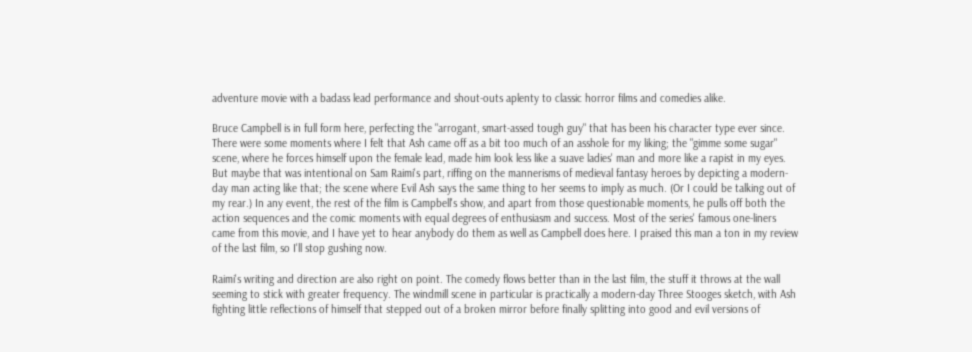adventure movie with a badass lead performance and shout-outs aplenty to classic horror films and comedies alike.

Bruce Campbell is in full form here, perfecting the "arrogant, smart-assed tough guy" that has been his character type ever since. There were some moments where I felt that Ash came off as a bit too much of an asshole for my liking; the "gimme some sugar" scene, where he forces himself upon the female lead, made him look less like a suave ladies' man and more like a rapist in my eyes. But maybe that was intentional on Sam Raimi's part, riffing on the mannerisms of medieval fantasy heroes by depicting a modern-day man acting like that; the scene where Evil Ash says the same thing to her seems to imply as much. (Or I could be talking out of my rear.) In any event, the rest of the film is Campbell's show, and apart from those questionable moments, he pulls off both the action sequences and the comic moments with equal degrees of enthusiasm and success. Most of the series' famous one-liners came from this movie, and I have yet to hear anybody do them as well as Campbell does here. I praised this man a ton in my review of the last film, so I'll stop gushing now.

Raimi's writing and direction are also right on point. The comedy flows better than in the last film, the stuff it throws at the wall seeming to stick with greater frequency. The windmill scene in particular is practically a modern-day Three Stooges sketch, with Ash fighting little reflections of himself that stepped out of a broken mirror before finally splitting into good and evil versions of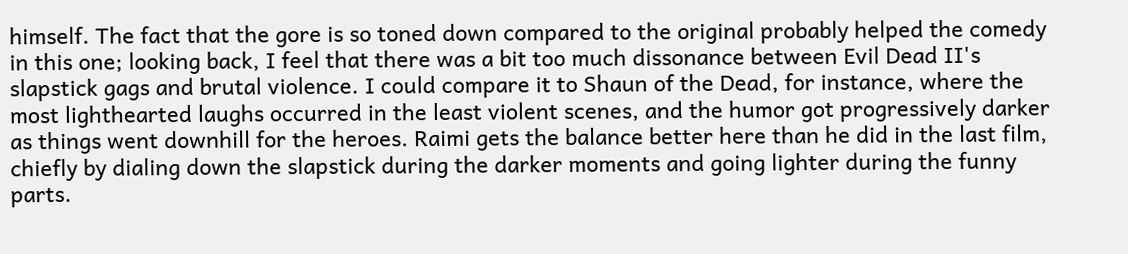himself. The fact that the gore is so toned down compared to the original probably helped the comedy in this one; looking back, I feel that there was a bit too much dissonance between Evil Dead II's slapstick gags and brutal violence. I could compare it to Shaun of the Dead, for instance, where the most lighthearted laughs occurred in the least violent scenes, and the humor got progressively darker as things went downhill for the heroes. Raimi gets the balance better here than he did in the last film, chiefly by dialing down the slapstick during the darker moments and going lighter during the funny parts.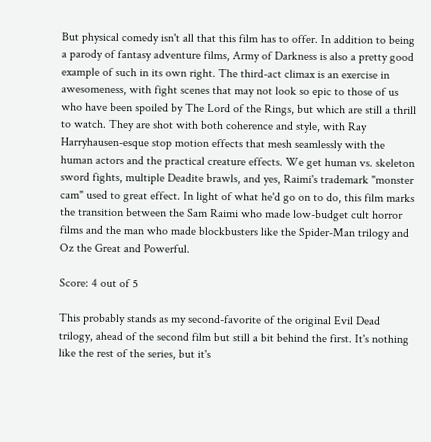But physical comedy isn't all that this film has to offer. In addition to being a parody of fantasy adventure films, Army of Darkness is also a pretty good example of such in its own right. The third-act climax is an exercise in awesomeness, with fight scenes that may not look so epic to those of us who have been spoiled by The Lord of the Rings, but which are still a thrill to watch. They are shot with both coherence and style, with Ray Harryhausen-esque stop motion effects that mesh seamlessly with the human actors and the practical creature effects. We get human vs. skeleton sword fights, multiple Deadite brawls, and yes, Raimi's trademark "monster cam" used to great effect. In light of what he'd go on to do, this film marks the transition between the Sam Raimi who made low-budget cult horror films and the man who made blockbusters like the Spider-Man trilogy and Oz the Great and Powerful.

Score: 4 out of 5

This probably stands as my second-favorite of the original Evil Dead trilogy, ahead of the second film but still a bit behind the first. It's nothing like the rest of the series, but it's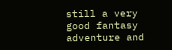still a very good fantasy adventure and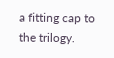a fitting cap to the trilogy.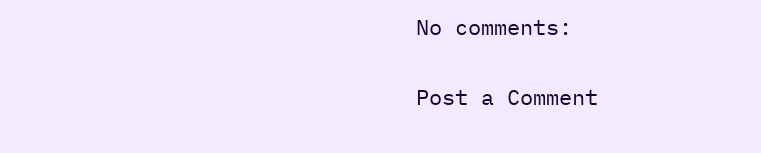No comments:

Post a Comment